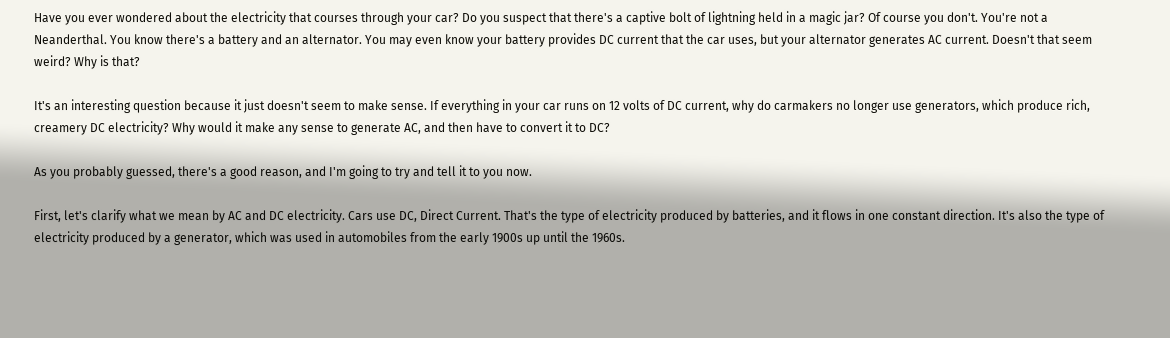Have you ever wondered about the electricity that courses through your car? Do you suspect that there's a captive bolt of lightning held in a magic jar? Of course you don't. You're not a Neanderthal. You know there's a battery and an alternator. You may even know your battery provides DC current that the car uses, but your alternator generates AC current. Doesn't that seem weird? Why is that?

It's an interesting question because it just doesn't seem to make sense. If everything in your car runs on 12 volts of DC current, why do carmakers no longer use generators, which produce rich, creamery DC electricity? Why would it make any sense to generate AC, and then have to convert it to DC?

As you probably guessed, there's a good reason, and I'm going to try and tell it to you now.

First, let's clarify what we mean by AC and DC electricity. Cars use DC, Direct Current. That's the type of electricity produced by batteries, and it flows in one constant direction. It's also the type of electricity produced by a generator, which was used in automobiles from the early 1900s up until the 1960s.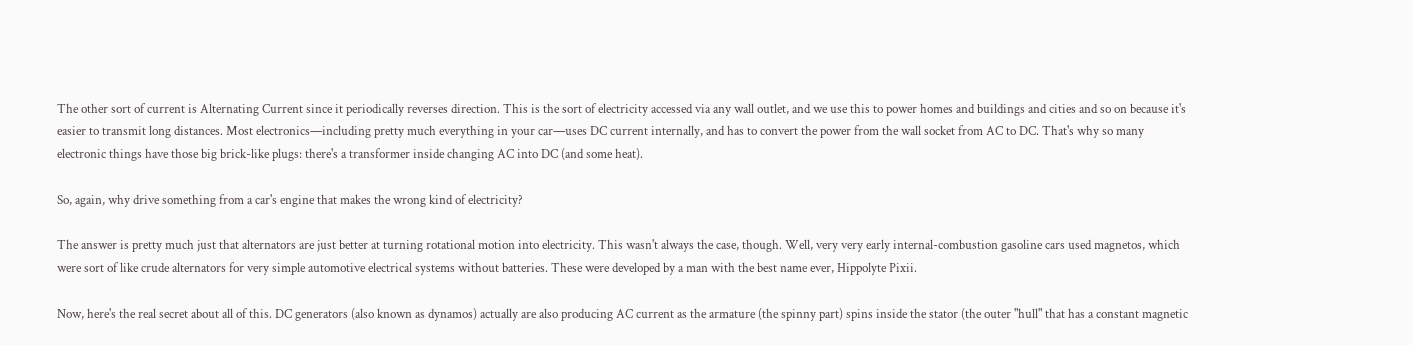The other sort of current is Alternating Current since it periodically reverses direction. This is the sort of electricity accessed via any wall outlet, and we use this to power homes and buildings and cities and so on because it's easier to transmit long distances. Most electronics—including pretty much everything in your car—uses DC current internally, and has to convert the power from the wall socket from AC to DC. That's why so many electronic things have those big brick-like plugs: there's a transformer inside changing AC into DC (and some heat).

So, again, why drive something from a car's engine that makes the wrong kind of electricity?

The answer is pretty much just that alternators are just better at turning rotational motion into electricity. This wasn't always the case, though. Well, very very early internal-combustion gasoline cars used magnetos, which were sort of like crude alternators for very simple automotive electrical systems without batteries. These were developed by a man with the best name ever, Hippolyte Pixii.

Now, here's the real secret about all of this. DC generators (also known as dynamos) actually are also producing AC current as the armature (the spinny part) spins inside the stator (the outer "hull" that has a constant magnetic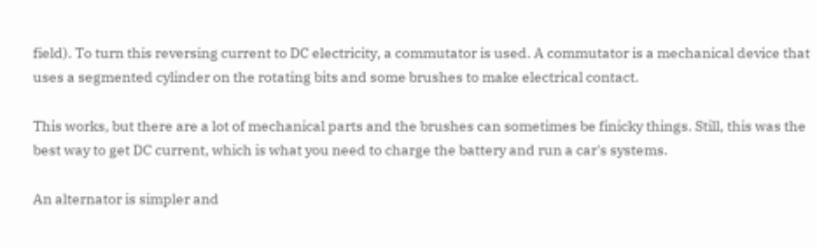field). To turn this reversing current to DC electricity, a commutator is used. A commutator is a mechanical device that uses a segmented cylinder on the rotating bits and some brushes to make electrical contact.

This works, but there are a lot of mechanical parts and the brushes can sometimes be finicky things. Still, this was the best way to get DC current, which is what you need to charge the battery and run a car's systems.

An alternator is simpler and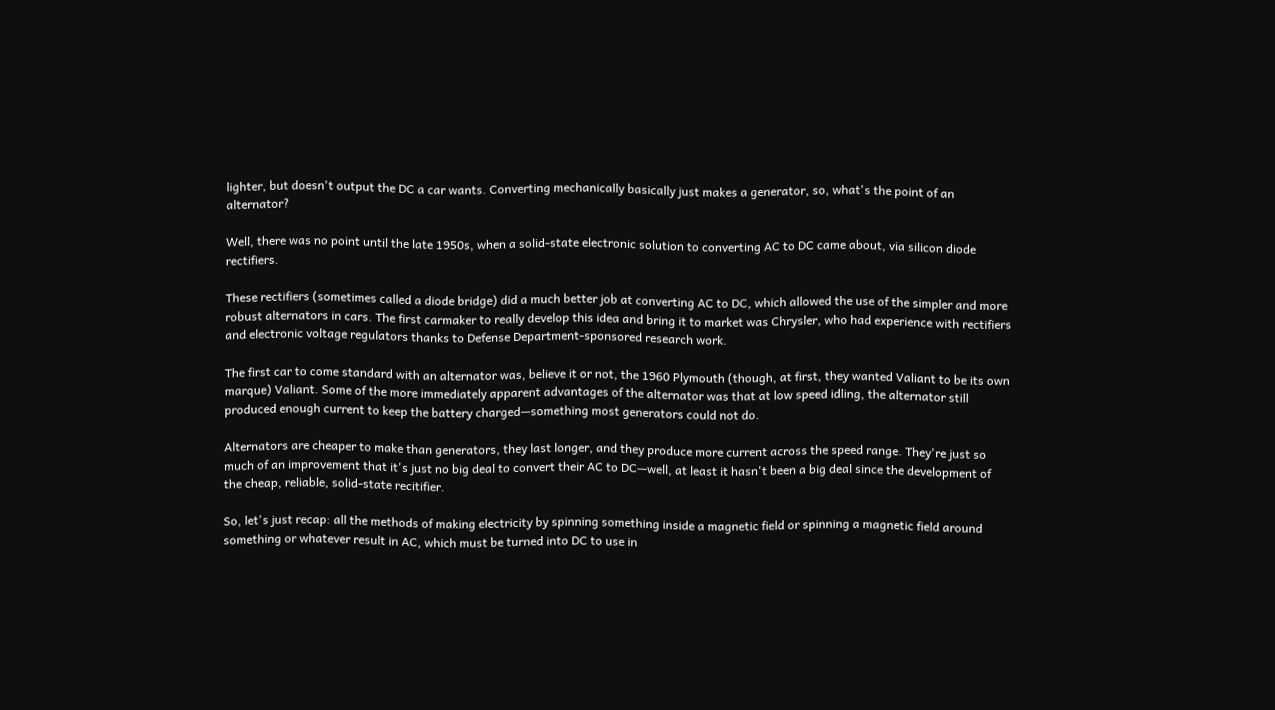lighter, but doesn't output the DC a car wants. Converting mechanically basically just makes a generator, so, what's the point of an alternator?

Well, there was no point until the late 1950s, when a solid-state electronic solution to converting AC to DC came about, via silicon diode rectifiers.

These rectifiers (sometimes called a diode bridge) did a much better job at converting AC to DC, which allowed the use of the simpler and more robust alternators in cars. The first carmaker to really develop this idea and bring it to market was Chrysler, who had experience with rectifiers and electronic voltage regulators thanks to Defense Department-sponsored research work.

The first car to come standard with an alternator was, believe it or not, the 1960 Plymouth (though, at first, they wanted Valiant to be its own marque) Valiant. Some of the more immediately apparent advantages of the alternator was that at low speed idling, the alternator still produced enough current to keep the battery charged—something most generators could not do.

Alternators are cheaper to make than generators, they last longer, and they produce more current across the speed range. They're just so much of an improvement that it's just no big deal to convert their AC to DC—well, at least it hasn't been a big deal since the development of the cheap, reliable, solid-state recitifier.

So, let's just recap: all the methods of making electricity by spinning something inside a magnetic field or spinning a magnetic field around something or whatever result in AC, which must be turned into DC to use in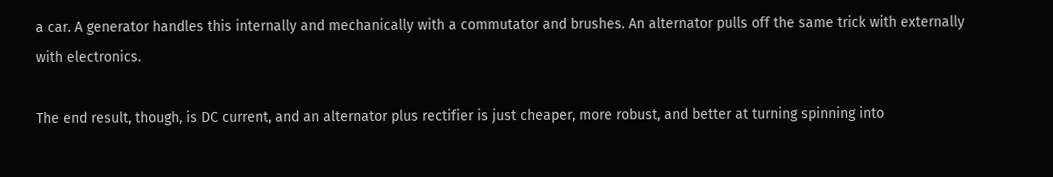a car. A generator handles this internally and mechanically with a commutator and brushes. An alternator pulls off the same trick with externally with electronics.

The end result, though, is DC current, and an alternator plus rectifier is just cheaper, more robust, and better at turning spinning into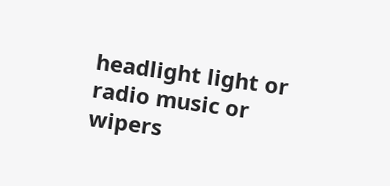headlight light or radio music or wipers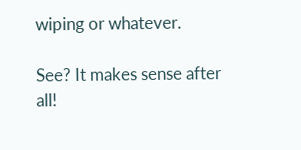wiping or whatever.

See? It makes sense after all!